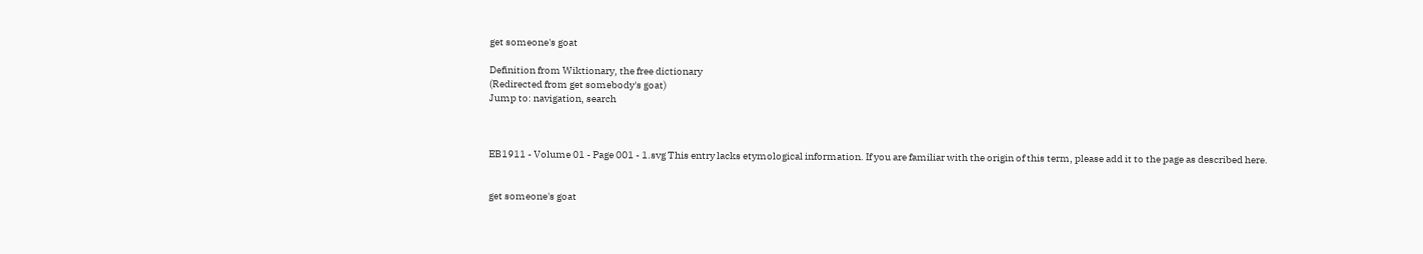get someone's goat

Definition from Wiktionary, the free dictionary
(Redirected from get somebody's goat)
Jump to: navigation, search



EB1911 - Volume 01 - Page 001 - 1.svg This entry lacks etymological information. If you are familiar with the origin of this term, please add it to the page as described here.


get someone's goat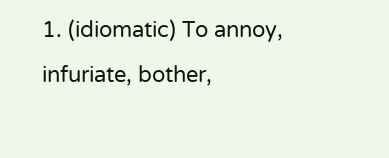1. (idiomatic) To annoy, infuriate, bother,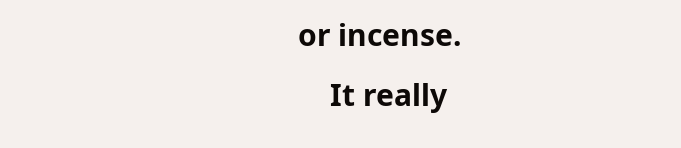or incense.
    It really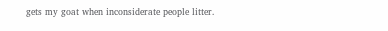gets my goat when inconsiderate people litter.